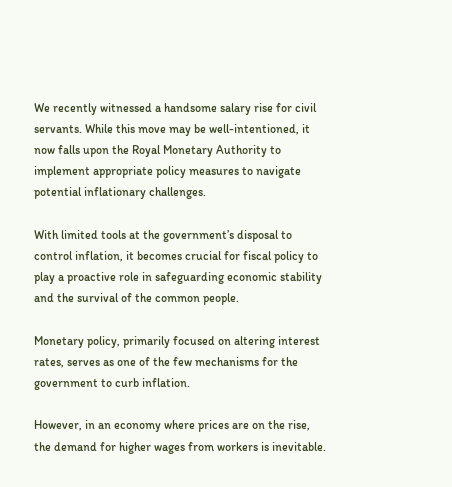We recently witnessed a handsome salary rise for civil servants. While this move may be well-intentioned, it now falls upon the Royal Monetary Authority to implement appropriate policy measures to navigate potential inflationary challenges.

With limited tools at the government’s disposal to control inflation, it becomes crucial for fiscal policy to play a proactive role in safeguarding economic stability and the survival of the common people.

Monetary policy, primarily focused on altering interest rates, serves as one of the few mechanisms for the government to curb inflation.

However, in an economy where prices are on the rise, the demand for higher wages from workers is inevitable.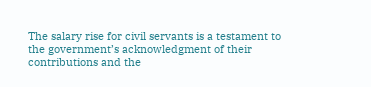The salary rise for civil servants is a testament to the government’s acknowledgment of their contributions and the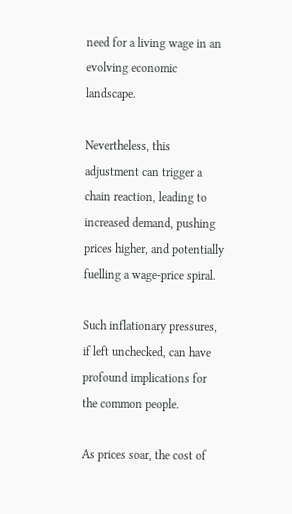need for a living wage in an evolving economic landscape.

Nevertheless, this adjustment can trigger a chain reaction, leading to increased demand, pushing prices higher, and potentially fuelling a wage-price spiral.

Such inflationary pressures, if left unchecked, can have profound implications for the common people.

As prices soar, the cost of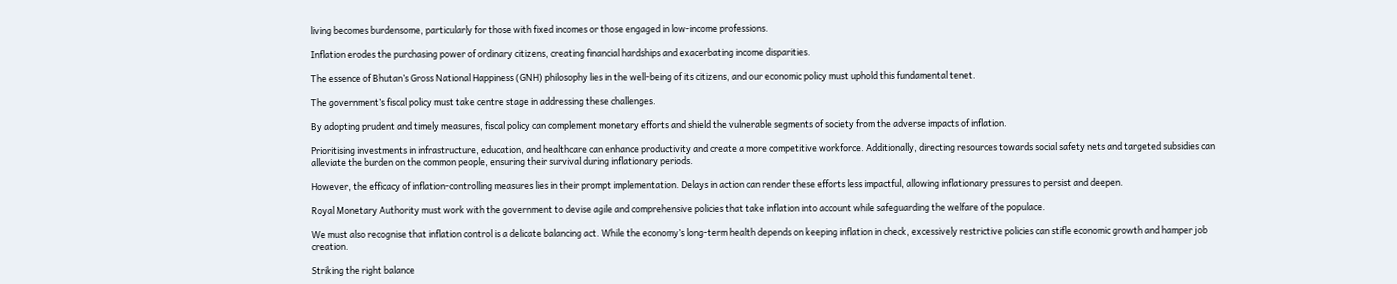living becomes burdensome, particularly for those with fixed incomes or those engaged in low-income professions.

Inflation erodes the purchasing power of ordinary citizens, creating financial hardships and exacerbating income disparities.

The essence of Bhutan’s Gross National Happiness (GNH) philosophy lies in the well-being of its citizens, and our economic policy must uphold this fundamental tenet.

The government’s fiscal policy must take centre stage in addressing these challenges.

By adopting prudent and timely measures, fiscal policy can complement monetary efforts and shield the vulnerable segments of society from the adverse impacts of inflation.

Prioritising investments in infrastructure, education, and healthcare can enhance productivity and create a more competitive workforce. Additionally, directing resources towards social safety nets and targeted subsidies can alleviate the burden on the common people, ensuring their survival during inflationary periods.

However, the efficacy of inflation-controlling measures lies in their prompt implementation. Delays in action can render these efforts less impactful, allowing inflationary pressures to persist and deepen.

Royal Monetary Authority must work with the government to devise agile and comprehensive policies that take inflation into account while safeguarding the welfare of the populace.

We must also recognise that inflation control is a delicate balancing act. While the economy’s long-term health depends on keeping inflation in check, excessively restrictive policies can stifle economic growth and hamper job creation.

Striking the right balance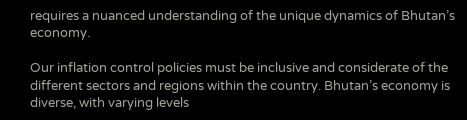requires a nuanced understanding of the unique dynamics of Bhutan’s economy.

Our inflation control policies must be inclusive and considerate of the different sectors and regions within the country. Bhutan’s economy is diverse, with varying levels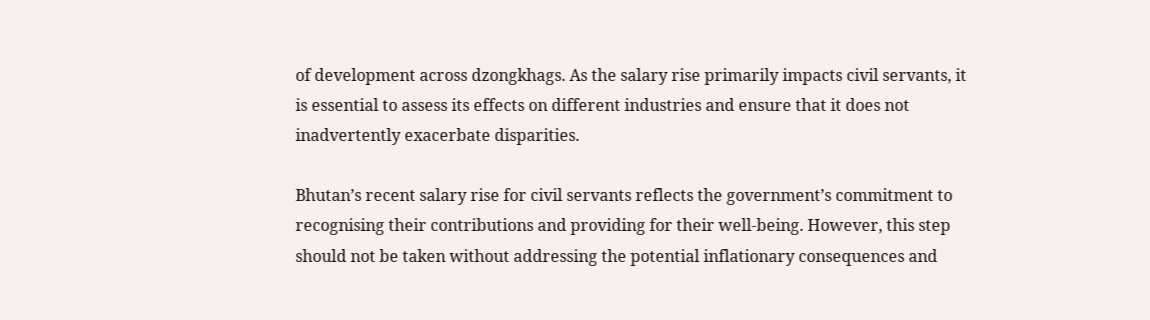of development across dzongkhags. As the salary rise primarily impacts civil servants, it is essential to assess its effects on different industries and ensure that it does not inadvertently exacerbate disparities.

Bhutan’s recent salary rise for civil servants reflects the government’s commitment to recognising their contributions and providing for their well-being. However, this step should not be taken without addressing the potential inflationary consequences and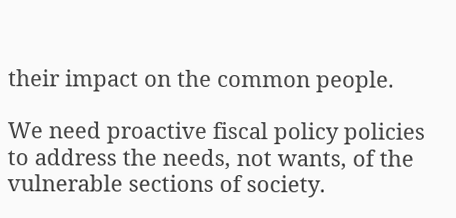their impact on the common people.

We need proactive fiscal policy policies to address the needs, not wants, of the vulnerable sections of society.